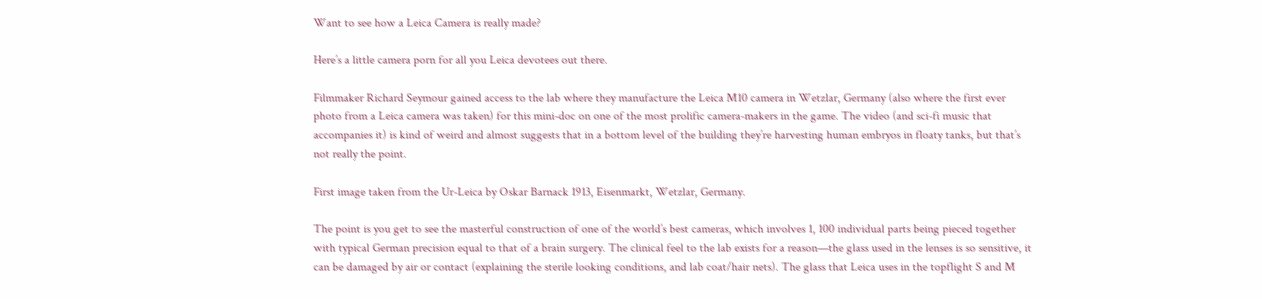Want to see how a Leica Camera is really made?

Here’s a little camera porn for all you Leica devotees out there.

Filmmaker Richard Seymour gained access to the lab where they manufacture the Leica M10 camera in Wetzlar, Germany (also where the first ever photo from a Leica camera was taken) for this mini-doc on one of the most prolific camera-makers in the game. The video (and sci-fi music that accompanies it) is kind of weird and almost suggests that in a bottom level of the building they’re harvesting human embryos in floaty tanks, but that’s not really the point.

First image taken from the Ur-Leica by Oskar Barnack 1913, Eisenmarkt, Wetzlar, Germany.

The point is you get to see the masterful construction of one of the world’s best cameras, which involves 1, 100 individual parts being pieced together with typical German precision equal to that of a brain surgery. The clinical feel to the lab exists for a reason—the glass used in the lenses is so sensitive, it can be damaged by air or contact (explaining the sterile looking conditions, and lab coat/hair nets). The glass that Leica uses in the topflight S and M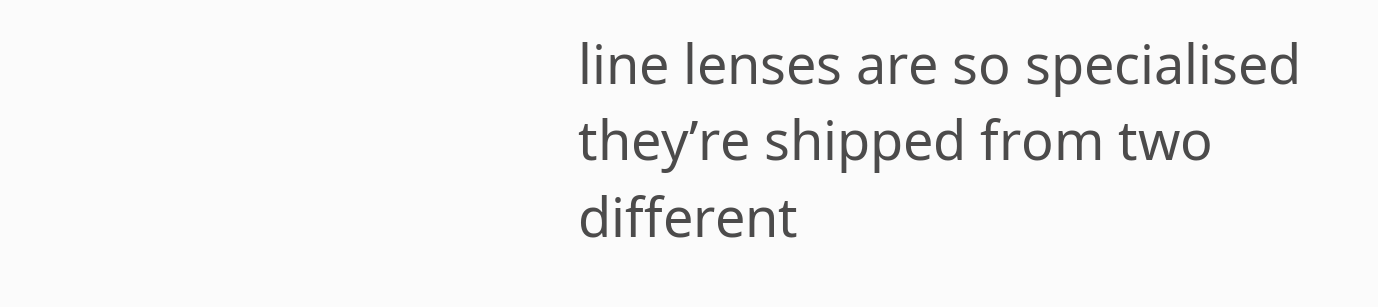line lenses are so specialised they’re shipped from two different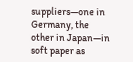suppliers—one in Germany, the other in Japan—in soft paper as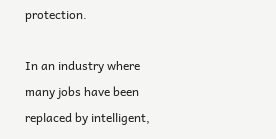protection.

In an industry where many jobs have been replaced by intelligent,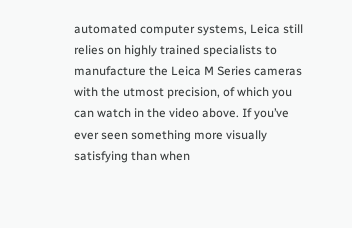automated computer systems, Leica still relies on highly trained specialists to manufacture the Leica M Series cameras with the utmost precision, of which you can watch in the video above. If you’ve ever seen something more visually satisfying than when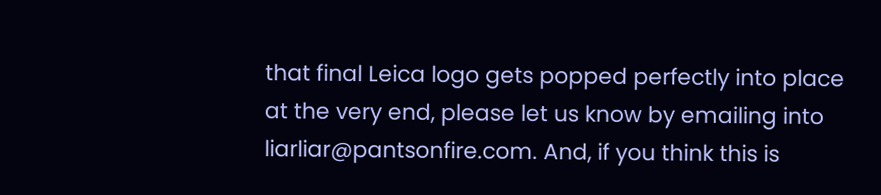that final Leica logo gets popped perfectly into place at the very end, please let us know by emailing into liarliar@pantsonfire.com. And, if you think this is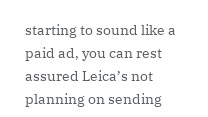starting to sound like a paid ad, you can rest assured Leica’s not planning on sending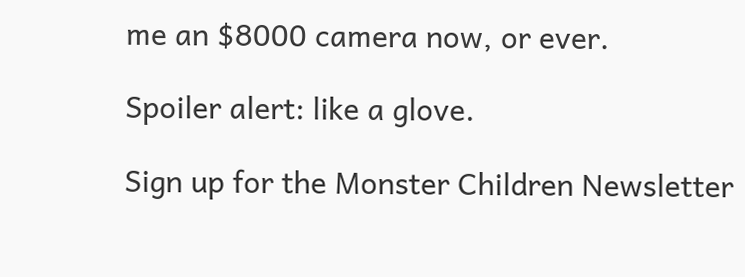me an $8000 camera now, or ever.

Spoiler alert: like a glove.

Sign up for the Monster Children Newsletter